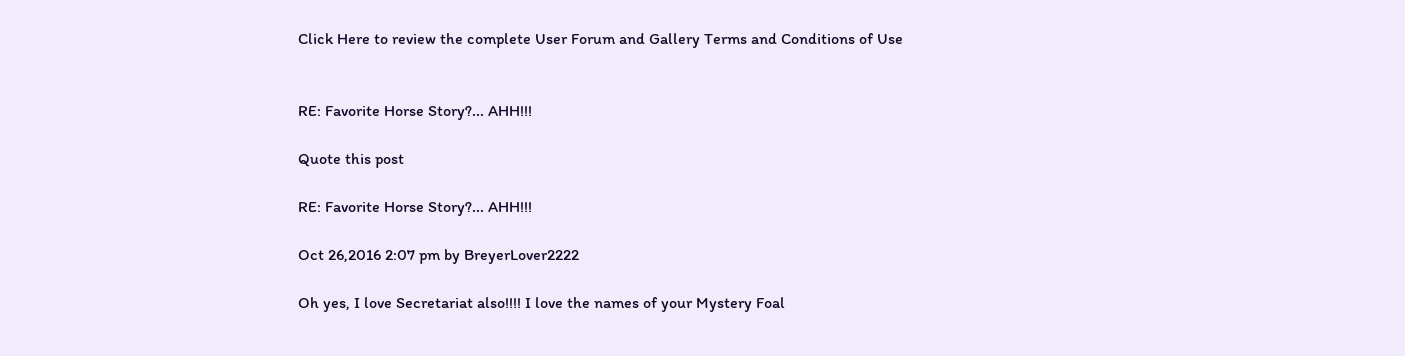Click Here to review the complete User Forum and Gallery Terms and Conditions of Use


RE: Favorite Horse Story?... AHH!!!

Quote this post

RE: Favorite Horse Story?... AHH!!!

Oct 26,2016 2:07 pm by BreyerLover2222

Oh yes, I love Secretariat also!!!! I love the names of your Mystery Foal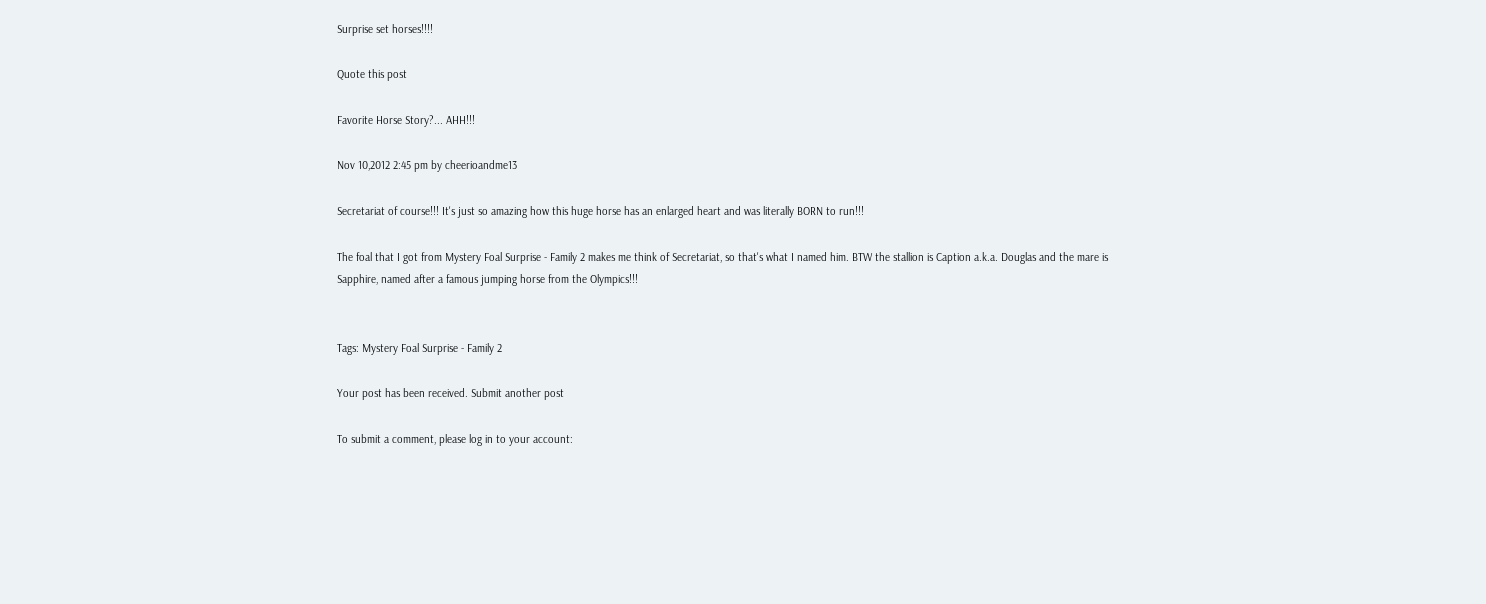Surprise set horses!!!!

Quote this post

Favorite Horse Story?... AHH!!!

Nov 10,2012 2:45 pm by cheerioandme13

Secretariat of course!!! It's just so amazing how this huge horse has an enlarged heart and was literally BORN to run!!!

The foal that I got from Mystery Foal Surprise - Family 2 makes me think of Secretariat, so that's what I named him. BTW the stallion is Caption a.k.a. Douglas and the mare is Sapphire, named after a famous jumping horse from the Olympics!!!


Tags: Mystery Foal Surprise - Family 2

Your post has been received. Submit another post

To submit a comment, please log in to your account: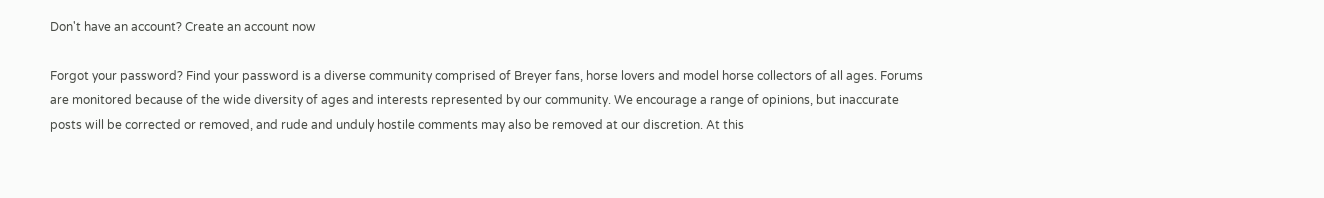Don't have an account? Create an account now

Forgot your password? Find your password is a diverse community comprised of Breyer fans, horse lovers and model horse collectors of all ages. Forums are monitored because of the wide diversity of ages and interests represented by our community. We encourage a range of opinions, but inaccurate posts will be corrected or removed, and rude and unduly hostile comments may also be removed at our discretion. At this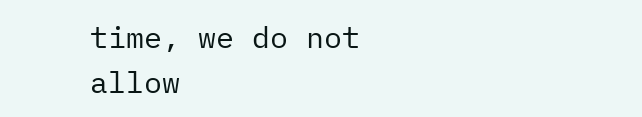time, we do not allow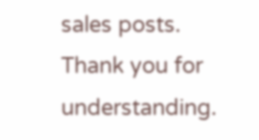sales posts. Thank you for understanding.